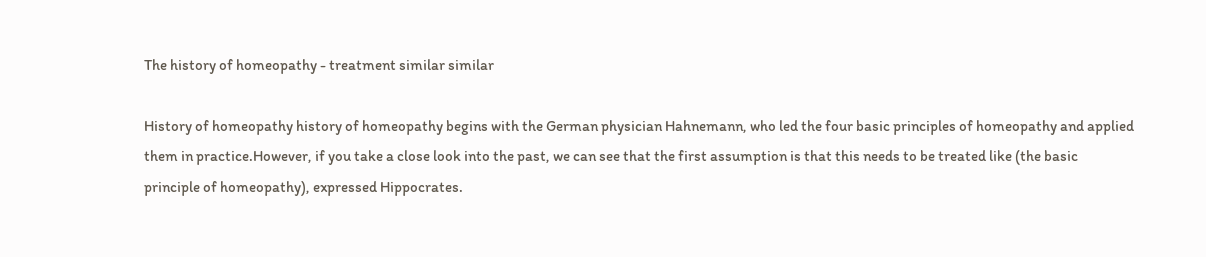The history of homeopathy - treatment similar similar

History of homeopathy history of homeopathy begins with the German physician Hahnemann, who led the four basic principles of homeopathy and applied them in practice.However, if you take a close look into the past, we can see that the first assumption is that this needs to be treated like (the basic principle of homeopathy), expressed Hippocrates.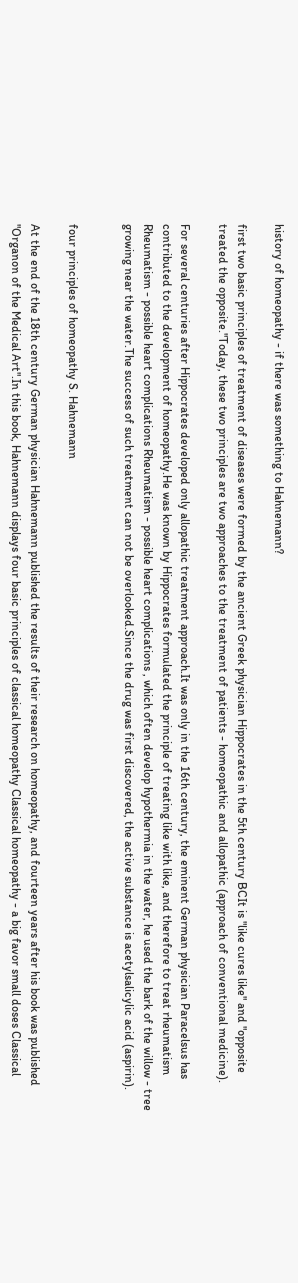history of homeopathy - if there was something to Hahnemann?

first two basic principles of treatment of diseases were formed by the ancient Greek physician Hippocrates in the 5th century BCIt is "like cures like" and "opposite treated the opposite."Today, these two principles are two approaches to the treatment of patients - homeopathic and allopathic (approach of conventional medicine).

For several centuries after Hippocrates developed only allopathic treatment approach.It was only in the 16th century, the eminent German physician Paracelsus has contributed to the development of homeopathy.He was known by Hippocrates formulated the principle of treating like with like, and therefore to treat rheumatism Rheumatism - possible heart complications Rheumatism - possible heart complications , which often develop hypothermia in the water, he used the bark of the willow - tree growing near the water.The success of such treatment can not be overlooked.Since the drug was first discovered, the active substance is acetylsalicylic acid (aspirin).


four principles of homeopathy S. Hahnemann

At the end of the 18th century German physician Hahnemann published the results of their research on homeopathy, and fourteen years after his book was published "Organon of the Medical Art".In this book, Hahnemann displays four basic principles of classical homeopathy Classical homeopathy - a big favor small doses Classical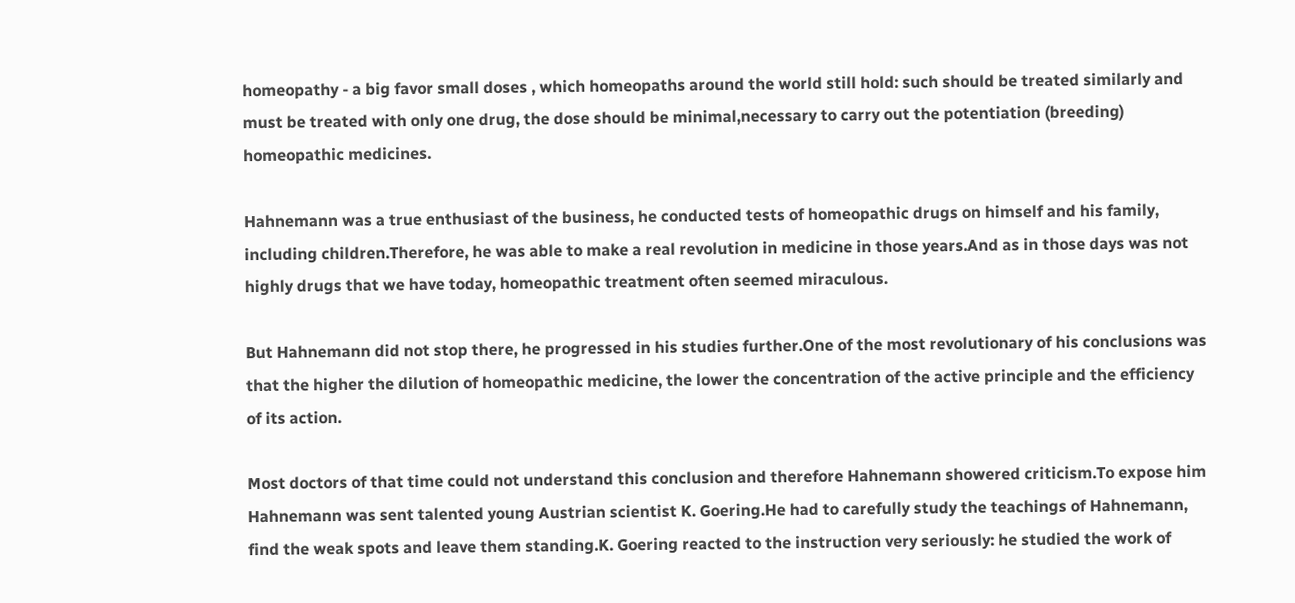homeopathy - a big favor small doses , which homeopaths around the world still hold: such should be treated similarly and must be treated with only one drug, the dose should be minimal,necessary to carry out the potentiation (breeding) homeopathic medicines.

Hahnemann was a true enthusiast of the business, he conducted tests of homeopathic drugs on himself and his family, including children.Therefore, he was able to make a real revolution in medicine in those years.And as in those days was not highly drugs that we have today, homeopathic treatment often seemed miraculous.

But Hahnemann did not stop there, he progressed in his studies further.One of the most revolutionary of his conclusions was that the higher the dilution of homeopathic medicine, the lower the concentration of the active principle and the efficiency of its action.

Most doctors of that time could not understand this conclusion and therefore Hahnemann showered criticism.To expose him Hahnemann was sent talented young Austrian scientist K. Goering.He had to carefully study the teachings of Hahnemann, find the weak spots and leave them standing.K. Goering reacted to the instruction very seriously: he studied the work of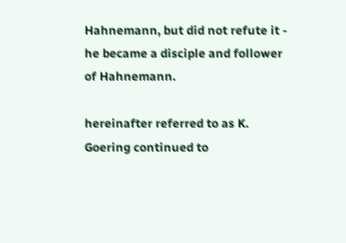Hahnemann, but did not refute it - he became a disciple and follower of Hahnemann.

hereinafter referred to as K. Goering continued to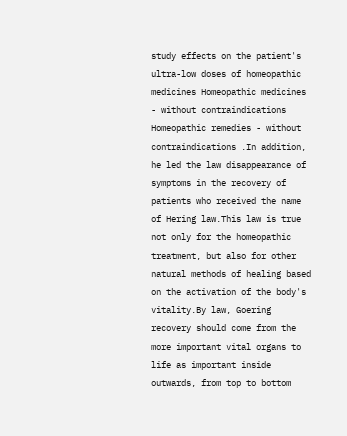study effects on the patient's ultra-low doses of homeopathic medicines Homeopathic medicines - without contraindications Homeopathic remedies - without contraindications .In addition, he led the law disappearance of symptoms in the recovery of patients who received the name of Hering law.This law is true not only for the homeopathic treatment, but also for other natural methods of healing based on the activation of the body's vitality.By law, Goering recovery should come from the more important vital organs to life as important inside outwards, from top to bottom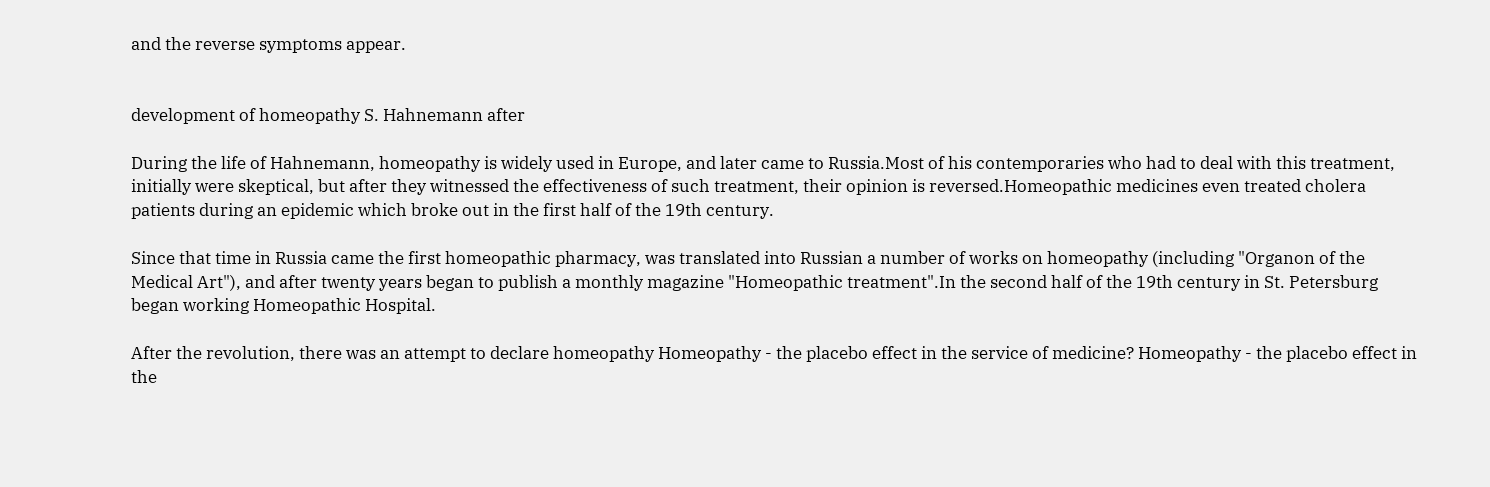and the reverse symptoms appear.


development of homeopathy S. Hahnemann after

During the life of Hahnemann, homeopathy is widely used in Europe, and later came to Russia.Most of his contemporaries who had to deal with this treatment, initially were skeptical, but after they witnessed the effectiveness of such treatment, their opinion is reversed.Homeopathic medicines even treated cholera patients during an epidemic which broke out in the first half of the 19th century.

Since that time in Russia came the first homeopathic pharmacy, was translated into Russian a number of works on homeopathy (including "Organon of the Medical Art"), and after twenty years began to publish a monthly magazine "Homeopathic treatment".In the second half of the 19th century in St. Petersburg began working Homeopathic Hospital.

After the revolution, there was an attempt to declare homeopathy Homeopathy - the placebo effect in the service of medicine? Homeopathy - the placebo effect in the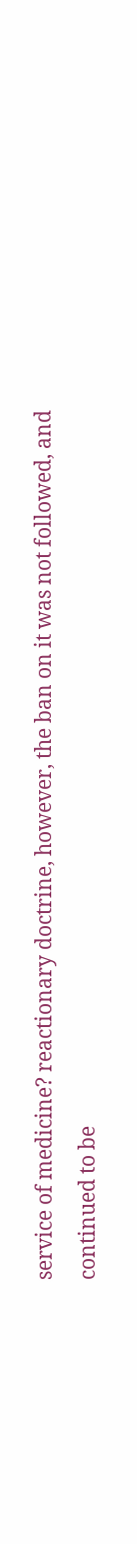service of medicine? reactionary doctrine, however, the ban on it was not followed, and continued to be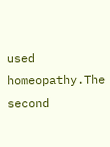used homeopathy.The second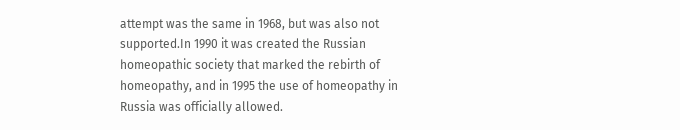attempt was the same in 1968, but was also not supported.In 1990 it was created the Russian homeopathic society that marked the rebirth of homeopathy, and in 1995 the use of homeopathy in Russia was officially allowed.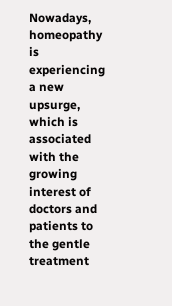Nowadays, homeopathy is experiencing a new upsurge, which is associated with the growing interest of doctors and patients to the gentle treatment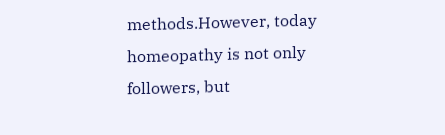methods.However, today homeopathy is not only followers, but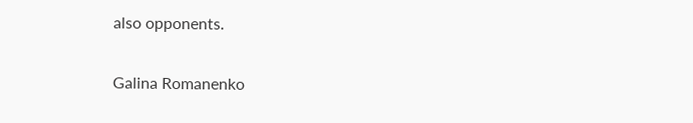also opponents.

Galina Romanenko